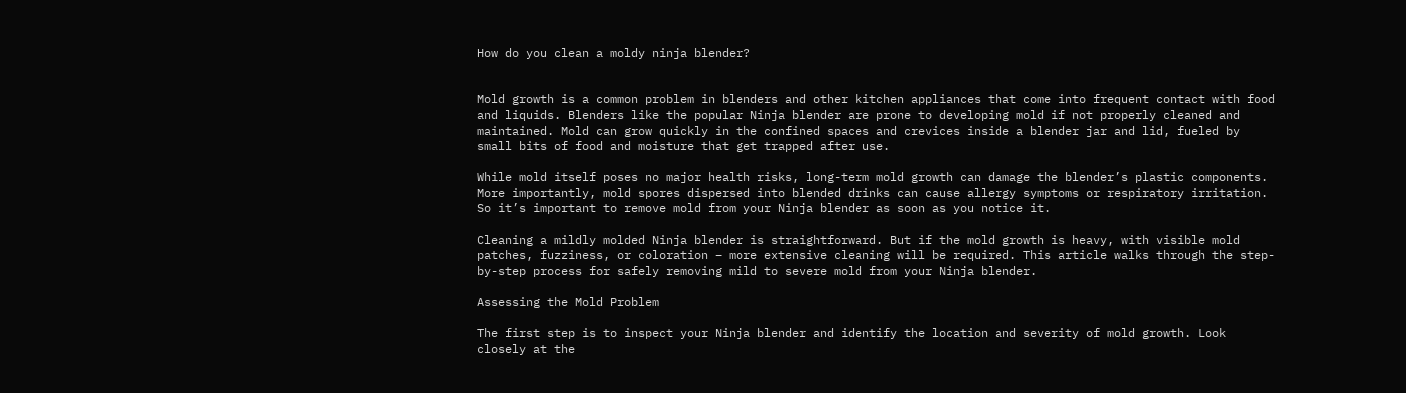How do you clean a moldy ninja blender?


Mold growth is a common problem in blenders and other kitchen appliances that come into frequent contact with food and liquids. Blenders like the popular Ninja blender are prone to developing mold if not properly cleaned and maintained. Mold can grow quickly in the confined spaces and crevices inside a blender jar and lid, fueled by small bits of food and moisture that get trapped after use.

While mold itself poses no major health risks, long-term mold growth can damage the blender’s plastic components. More importantly, mold spores dispersed into blended drinks can cause allergy symptoms or respiratory irritation. So it’s important to remove mold from your Ninja blender as soon as you notice it.

Cleaning a mildly molded Ninja blender is straightforward. But if the mold growth is heavy, with visible mold patches, fuzziness, or coloration – more extensive cleaning will be required. This article walks through the step-by-step process for safely removing mild to severe mold from your Ninja blender.

Assessing the Mold Problem

The first step is to inspect your Ninja blender and identify the location and severity of mold growth. Look closely at the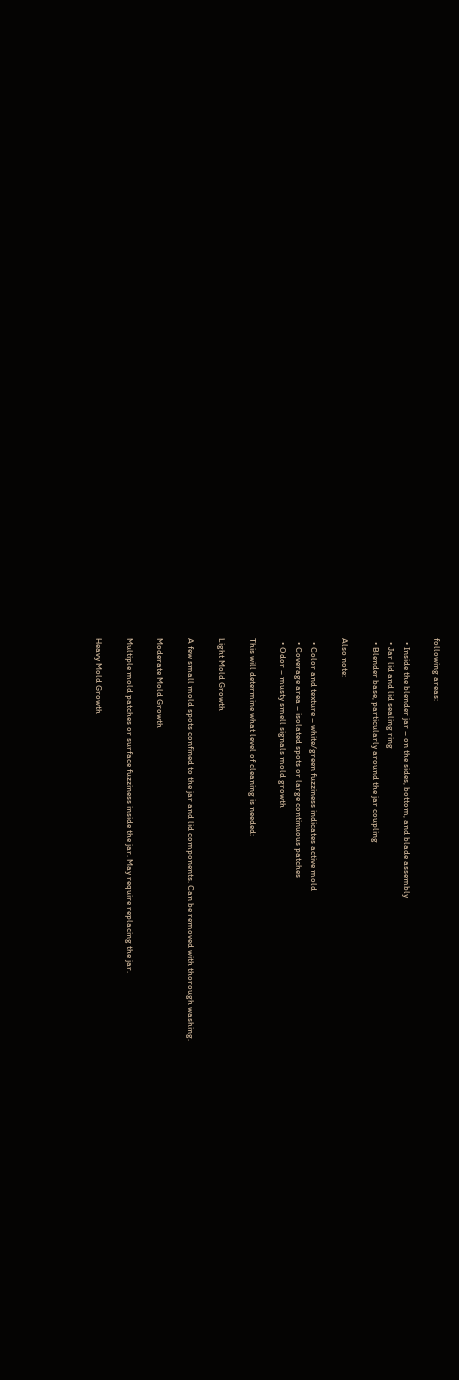following areas:

  • Inside the blender jar – on the sides, bottom, and blade assembly
  • Jar lid and lid sealing ring
  • Blender base, particularly around the jar coupling

Also note:

  • Color and texture – white/green fuzziness indicates active mold
  • Coverage area – isolated spots or large continuous patches
  • Odor – musty smell signals mold growth

This will determine what level of cleaning is needed:

Light Mold Growth

A few small mold spots confined to the jar and lid components. Can be removed with thorough washing.

Moderate Mold Growth

Multiple mold patches or surface fuzziness inside the jar. May require replacing the jar.

Heavy Mold Growth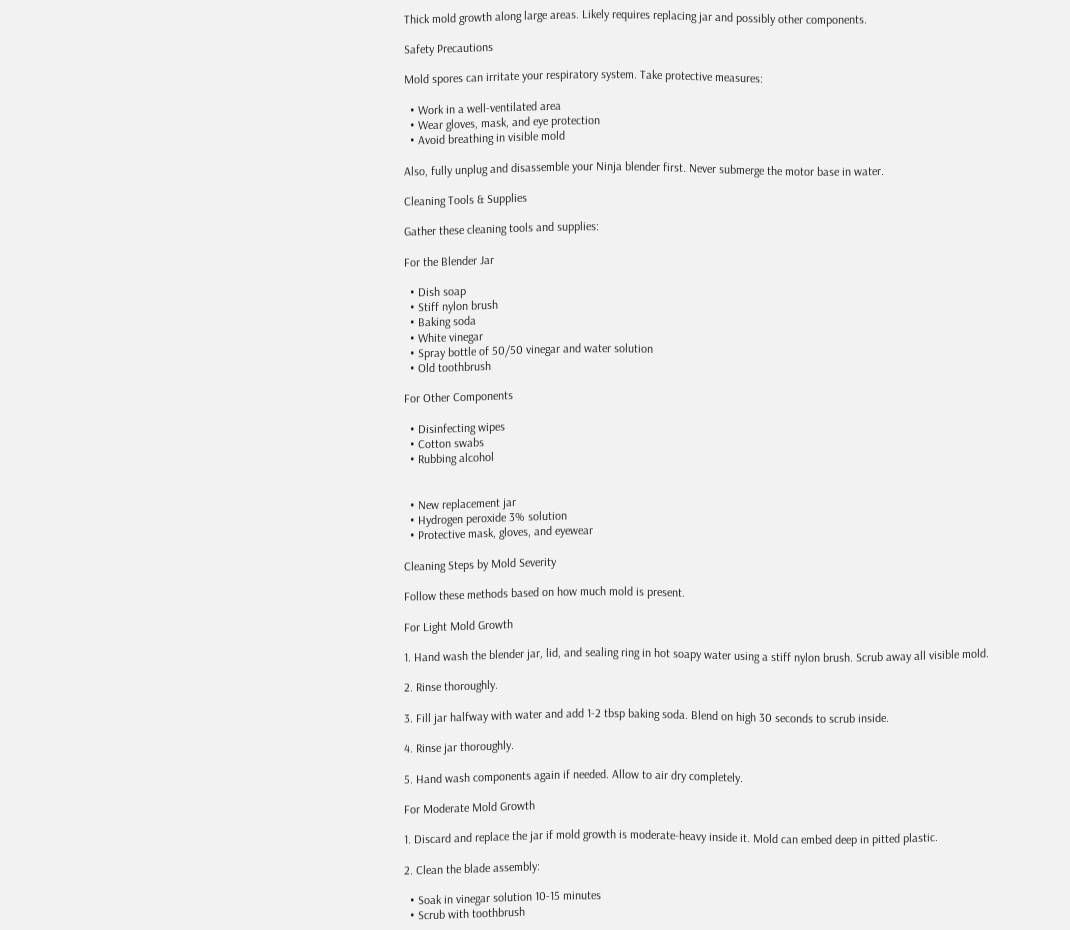Thick mold growth along large areas. Likely requires replacing jar and possibly other components.

Safety Precautions

Mold spores can irritate your respiratory system. Take protective measures:

  • Work in a well-ventilated area
  • Wear gloves, mask, and eye protection
  • Avoid breathing in visible mold

Also, fully unplug and disassemble your Ninja blender first. Never submerge the motor base in water.

Cleaning Tools & Supplies

Gather these cleaning tools and supplies:

For the Blender Jar

  • Dish soap
  • Stiff nylon brush
  • Baking soda
  • White vinegar
  • Spray bottle of 50/50 vinegar and water solution
  • Old toothbrush

For Other Components

  • Disinfecting wipes
  • Cotton swabs
  • Rubbing alcohol


  • New replacement jar
  • Hydrogen peroxide 3% solution
  • Protective mask, gloves, and eyewear

Cleaning Steps by Mold Severity

Follow these methods based on how much mold is present.

For Light Mold Growth

1. Hand wash the blender jar, lid, and sealing ring in hot soapy water using a stiff nylon brush. Scrub away all visible mold.

2. Rinse thoroughly.

3. Fill jar halfway with water and add 1-2 tbsp baking soda. Blend on high 30 seconds to scrub inside.

4. Rinse jar thoroughly.

5. Hand wash components again if needed. Allow to air dry completely.

For Moderate Mold Growth

1. Discard and replace the jar if mold growth is moderate-heavy inside it. Mold can embed deep in pitted plastic.

2. Clean the blade assembly:

  • Soak in vinegar solution 10-15 minutes
  • Scrub with toothbrush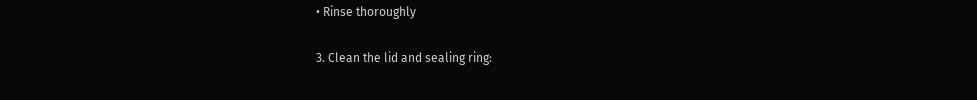• Rinse thoroughly

3. Clean the lid and sealing ring: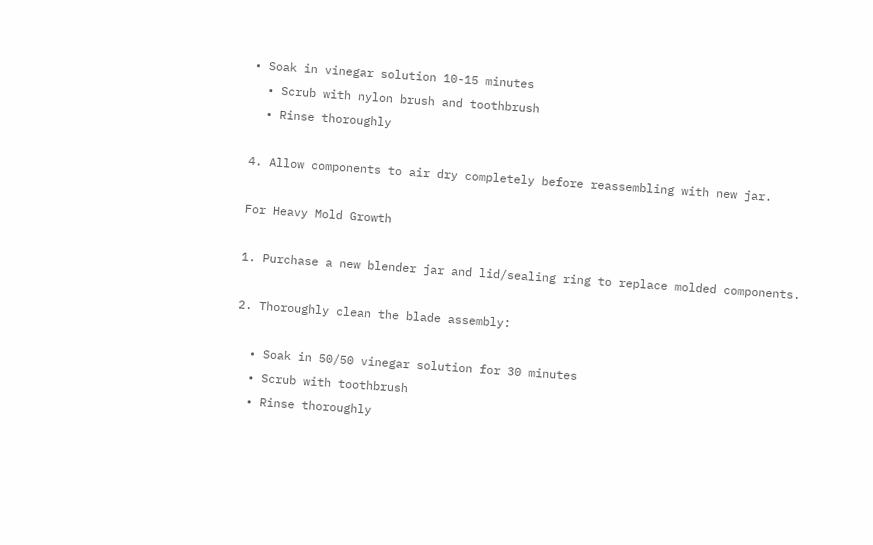• Soak in vinegar solution 10-15 minutes
  • Scrub with nylon brush and toothbrush
  • Rinse thoroughly

4. Allow components to air dry completely before reassembling with new jar.

For Heavy Mold Growth

1. Purchase a new blender jar and lid/sealing ring to replace molded components.

2. Thoroughly clean the blade assembly:

  • Soak in 50/50 vinegar solution for 30 minutes
  • Scrub with toothbrush
  • Rinse thoroughly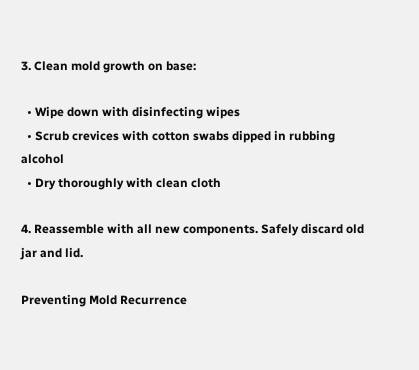3. Clean mold growth on base:

  • Wipe down with disinfecting wipes
  • Scrub crevices with cotton swabs dipped in rubbing alcohol
  • Dry thoroughly with clean cloth

4. Reassemble with all new components. Safely discard old jar and lid.

Preventing Mold Recurrence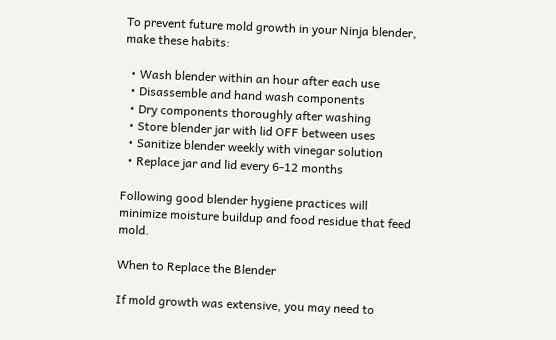To prevent future mold growth in your Ninja blender, make these habits:

  • Wash blender within an hour after each use
  • Disassemble and hand wash components
  • Dry components thoroughly after washing
  • Store blender jar with lid OFF between uses
  • Sanitize blender weekly with vinegar solution
  • Replace jar and lid every 6-12 months

Following good blender hygiene practices will minimize moisture buildup and food residue that feed mold.

When to Replace the Blender

If mold growth was extensive, you may need to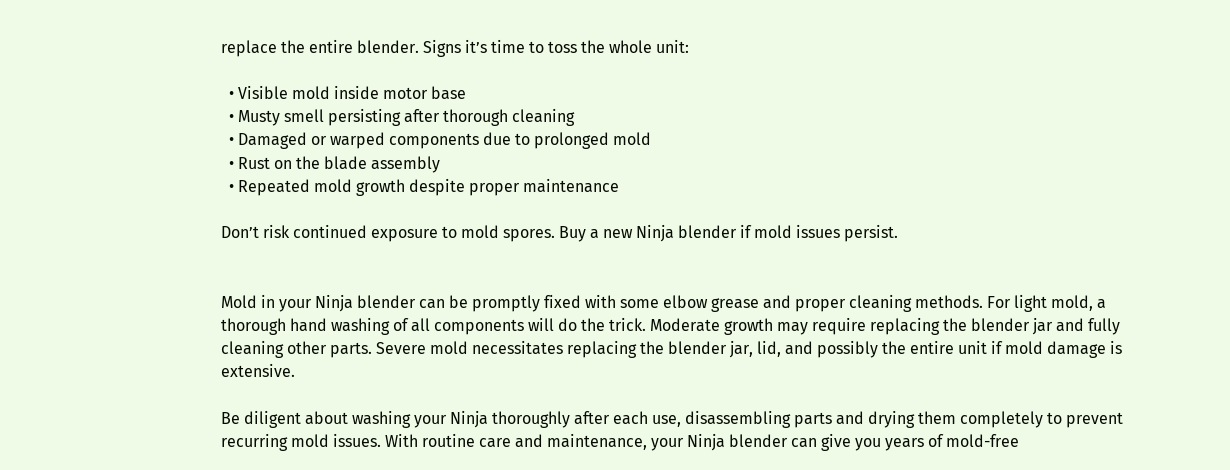replace the entire blender. Signs it’s time to toss the whole unit:

  • Visible mold inside motor base
  • Musty smell persisting after thorough cleaning
  • Damaged or warped components due to prolonged mold
  • Rust on the blade assembly
  • Repeated mold growth despite proper maintenance

Don’t risk continued exposure to mold spores. Buy a new Ninja blender if mold issues persist.


Mold in your Ninja blender can be promptly fixed with some elbow grease and proper cleaning methods. For light mold, a thorough hand washing of all components will do the trick. Moderate growth may require replacing the blender jar and fully cleaning other parts. Severe mold necessitates replacing the blender jar, lid, and possibly the entire unit if mold damage is extensive.

Be diligent about washing your Ninja thoroughly after each use, disassembling parts and drying them completely to prevent recurring mold issues. With routine care and maintenance, your Ninja blender can give you years of mold-free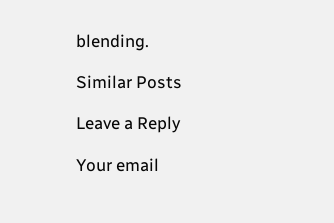blending.

Similar Posts

Leave a Reply

Your email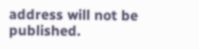address will not be published.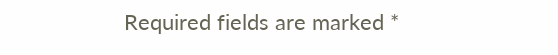Required fields are marked *